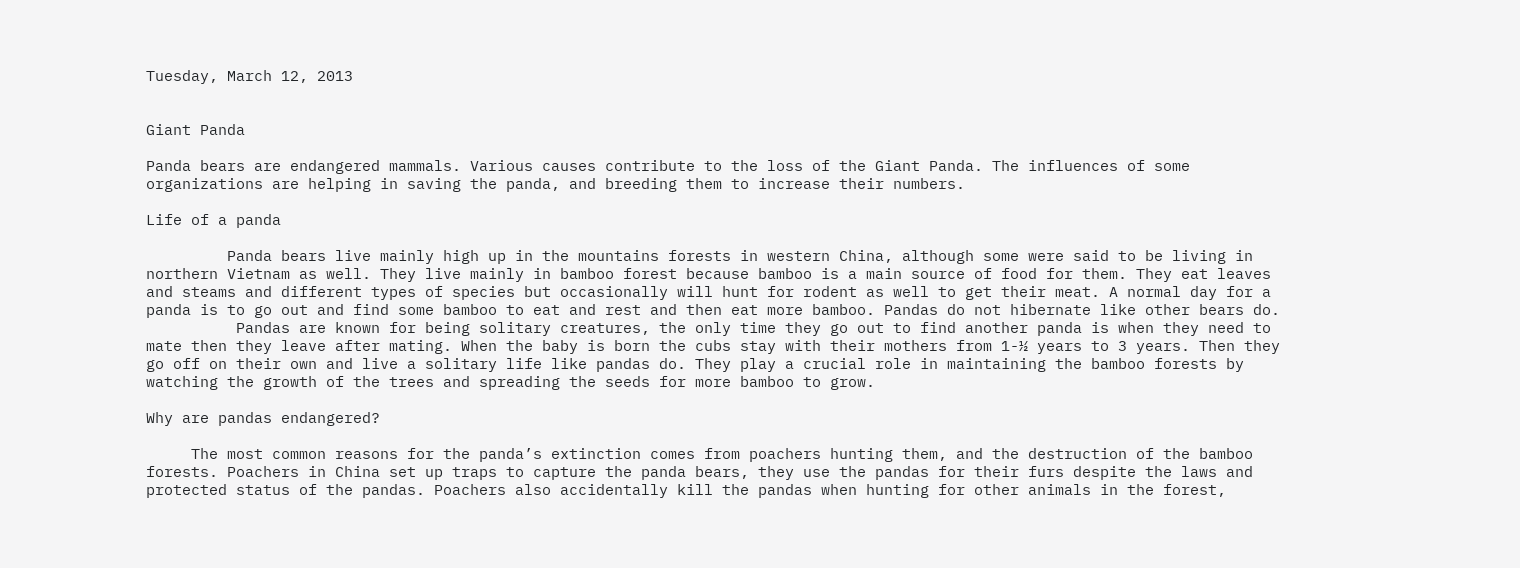Tuesday, March 12, 2013


Giant Panda

Panda bears are endangered mammals. Various causes contribute to the loss of the Giant Panda. The influences of some organizations are helping in saving the panda, and breeding them to increase their numbers.

Life of a panda

         Panda bears live mainly high up in the mountains forests in western China, although some were said to be living in northern Vietnam as well. They live mainly in bamboo forest because bamboo is a main source of food for them. They eat leaves and steams and different types of species but occasionally will hunt for rodent as well to get their meat. A normal day for a panda is to go out and find some bamboo to eat and rest and then eat more bamboo. Pandas do not hibernate like other bears do.
          Pandas are known for being solitary creatures, the only time they go out to find another panda is when they need to mate then they leave after mating. When the baby is born the cubs stay with their mothers from 1-½ years to 3 years. Then they go off on their own and live a solitary life like pandas do. They play a crucial role in maintaining the bamboo forests by watching the growth of the trees and spreading the seeds for more bamboo to grow.

Why are pandas endangered?

     The most common reasons for the panda’s extinction comes from poachers hunting them, and the destruction of the bamboo forests. Poachers in China set up traps to capture the panda bears, they use the pandas for their furs despite the laws and protected status of the pandas. Poachers also accidentally kill the pandas when hunting for other animals in the forest,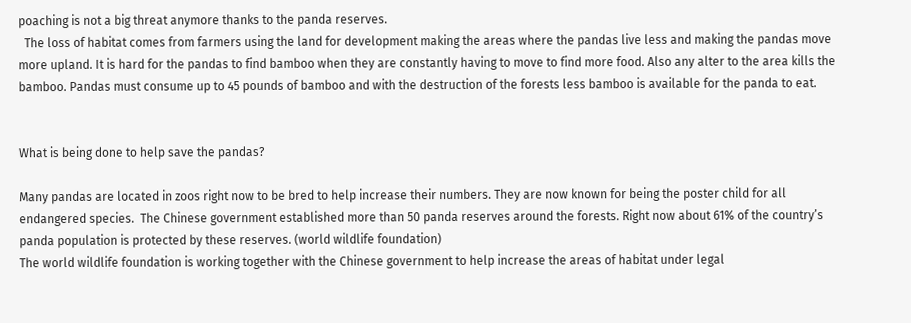poaching is not a big threat anymore thanks to the panda reserves.
  The loss of habitat comes from farmers using the land for development making the areas where the pandas live less and making the pandas move more upland. It is hard for the pandas to find bamboo when they are constantly having to move to find more food. Also any alter to the area kills the bamboo. Pandas must consume up to 45 pounds of bamboo and with the destruction of the forests less bamboo is available for the panda to eat.


What is being done to help save the pandas?

Many pandas are located in zoos right now to be bred to help increase their numbers. They are now known for being the poster child for all endangered species.  The Chinese government established more than 50 panda reserves around the forests. Right now about 61% of the country’s panda population is protected by these reserves. (world wildlife foundation)
The world wildlife foundation is working together with the Chinese government to help increase the areas of habitat under legal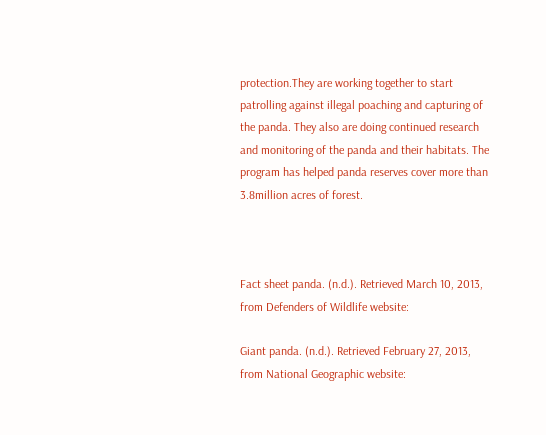protection.They are working together to start patrolling against illegal poaching and capturing of the panda. They also are doing continued research and monitoring of the panda and their habitats. The program has helped panda reserves cover more than 3.8million acres of forest.



Fact sheet panda. (n.d.). Retrieved March 10, 2013, from Defenders of Wildlife website:

Giant panda. (n.d.). Retrieved February 27, 2013, from National Geographic website: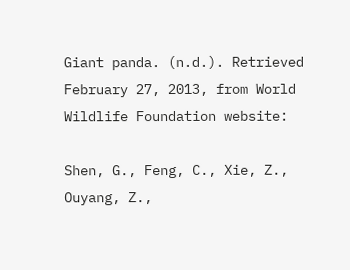Giant panda. (n.d.). Retrieved February 27, 2013, from World Wildlife Foundation website:

Shen, G., Feng, C., Xie, Z., Ouyang, Z.,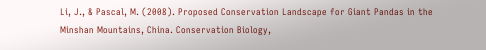Li, J., & Pascal, M. (2008). Proposed Conservation Landscape for Giant Pandas in the Minshan Mountains, China. Conservation Biology,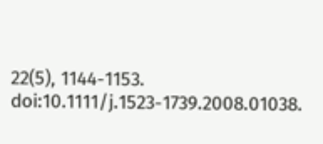22(5), 1144-1153. doi:10.1111/j.1523-1739.2008.01038.